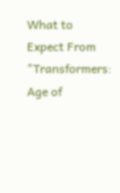What to Expect From "Transformers: Age of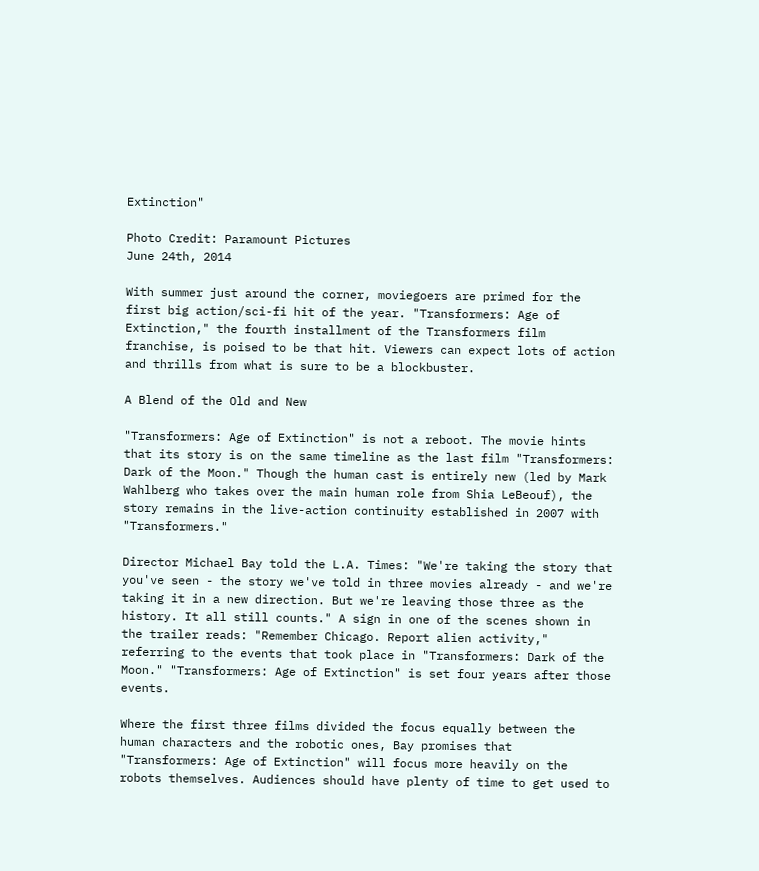Extinction"

Photo Credit: Paramount Pictures
June 24th, 2014

With summer just around the corner, moviegoers are primed for the first big action/sci-fi hit of the year. "Transformers: Age of Extinction," the fourth installment of the Transformers film franchise, is poised to be that hit. Viewers can expect lots of action and thrills from what is sure to be a blockbuster.

A Blend of the Old and New

"Transformers: Age of Extinction" is not a reboot. The movie hints that its story is on the same timeline as the last film "Transformers: Dark of the Moon." Though the human cast is entirely new (led by Mark Wahlberg who takes over the main human role from Shia LeBeouf), the story remains in the live-action continuity established in 2007 with "Transformers."

Director Michael Bay told the L.A. Times: "We're taking the story that you've seen - the story we've told in three movies already - and we're taking it in a new direction. But we're leaving those three as the history. It all still counts." A sign in one of the scenes shown in the trailer reads: "Remember Chicago. Report alien activity," referring to the events that took place in "Transformers: Dark of the Moon." "Transformers: Age of Extinction" is set four years after those events.

Where the first three films divided the focus equally between the human characters and the robotic ones, Bay promises that "Transformers: Age of Extinction" will focus more heavily on the robots themselves. Audiences should have plenty of time to get used to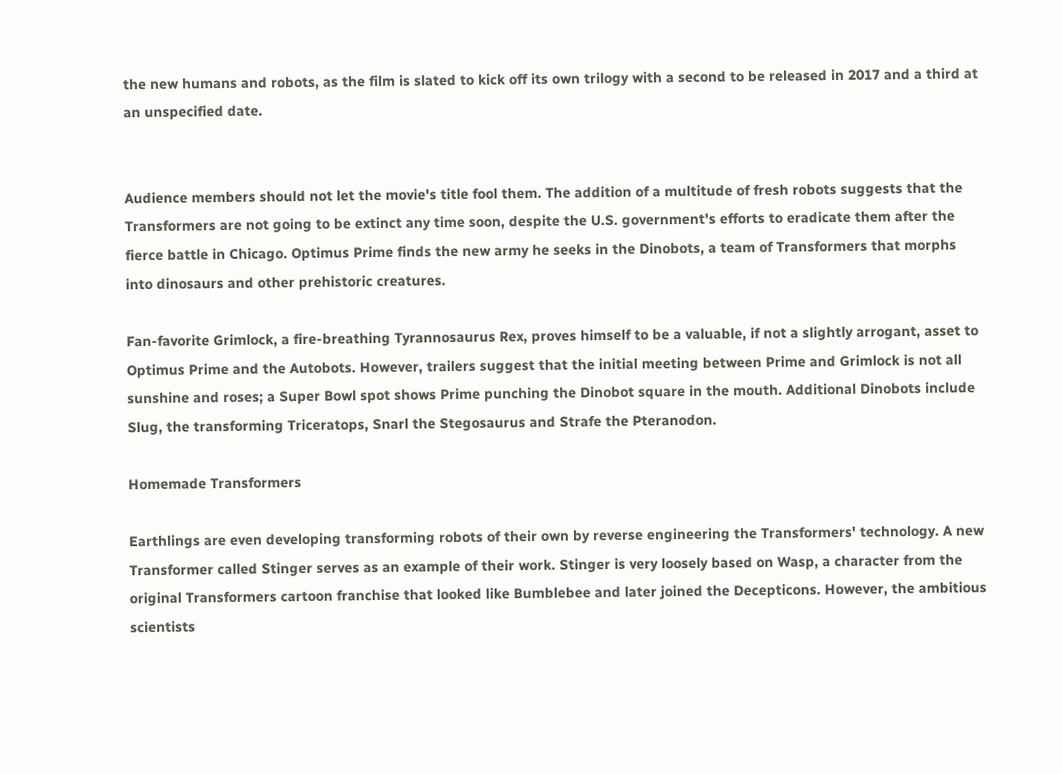the new humans and robots, as the film is slated to kick off its own trilogy with a second to be released in 2017 and a third at an unspecified date.


Audience members should not let the movie's title fool them. The addition of a multitude of fresh robots suggests that the Transformers are not going to be extinct any time soon, despite the U.S. government's efforts to eradicate them after the fierce battle in Chicago. Optimus Prime finds the new army he seeks in the Dinobots, a team of Transformers that morphs into dinosaurs and other prehistoric creatures.

Fan-favorite Grimlock, a fire-breathing Tyrannosaurus Rex, proves himself to be a valuable, if not a slightly arrogant, asset to Optimus Prime and the Autobots. However, trailers suggest that the initial meeting between Prime and Grimlock is not all sunshine and roses; a Super Bowl spot shows Prime punching the Dinobot square in the mouth. Additional Dinobots include Slug, the transforming Triceratops, Snarl the Stegosaurus and Strafe the Pteranodon.

Homemade Transformers

Earthlings are even developing transforming robots of their own by reverse engineering the Transformers' technology. A new Transformer called Stinger serves as an example of their work. Stinger is very loosely based on Wasp, a character from the original Transformers cartoon franchise that looked like Bumblebee and later joined the Decepticons. However, the ambitious scientists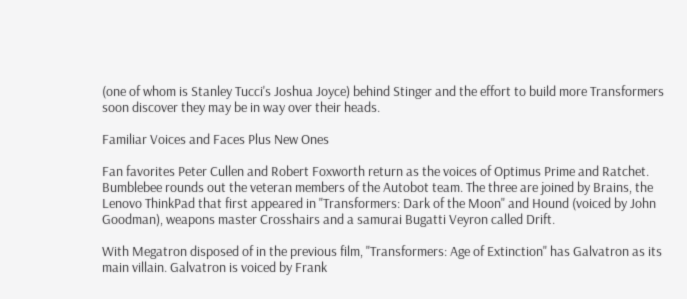(one of whom is Stanley Tucci's Joshua Joyce) behind Stinger and the effort to build more Transformers soon discover they may be in way over their heads.

Familiar Voices and Faces Plus New Ones

Fan favorites Peter Cullen and Robert Foxworth return as the voices of Optimus Prime and Ratchet. Bumblebee rounds out the veteran members of the Autobot team. The three are joined by Brains, the Lenovo ThinkPad that first appeared in "Transformers: Dark of the Moon" and Hound (voiced by John Goodman), weapons master Crosshairs and a samurai Bugatti Veyron called Drift.

With Megatron disposed of in the previous film, "Transformers: Age of Extinction" has Galvatron as its main villain. Galvatron is voiced by Frank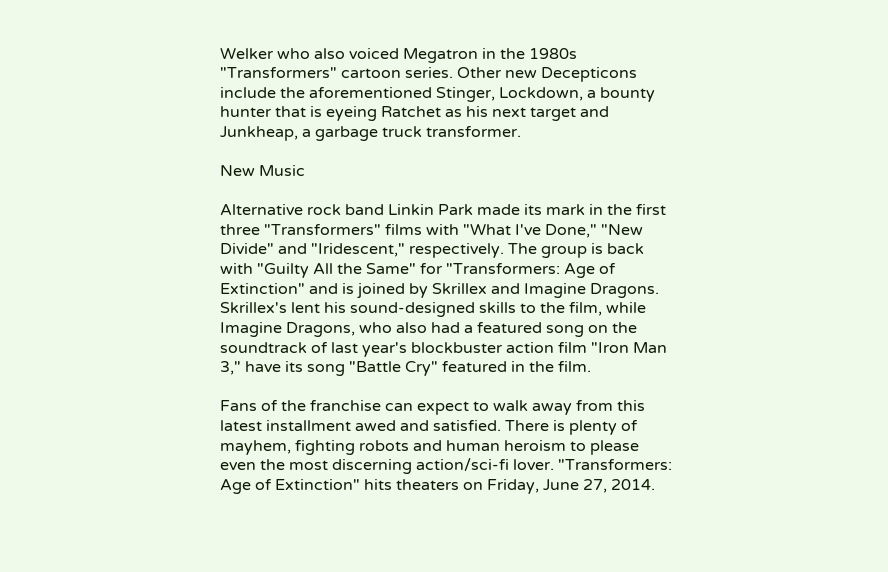Welker who also voiced Megatron in the 1980s "Transformers" cartoon series. Other new Decepticons include the aforementioned Stinger, Lockdown, a bounty hunter that is eyeing Ratchet as his next target and Junkheap, a garbage truck transformer.

New Music

Alternative rock band Linkin Park made its mark in the first three "Transformers" films with "What I've Done," "New Divide" and "Iridescent," respectively. The group is back with "Guilty All the Same" for "Transformers: Age of Extinction" and is joined by Skrillex and Imagine Dragons. Skrillex's lent his sound-designed skills to the film, while Imagine Dragons, who also had a featured song on the soundtrack of last year's blockbuster action film "Iron Man 3," have its song "Battle Cry" featured in the film.

Fans of the franchise can expect to walk away from this latest installment awed and satisfied. There is plenty of mayhem, fighting robots and human heroism to please even the most discerning action/sci-fi lover. "Transformers: Age of Extinction" hits theaters on Friday, June 27, 2014.